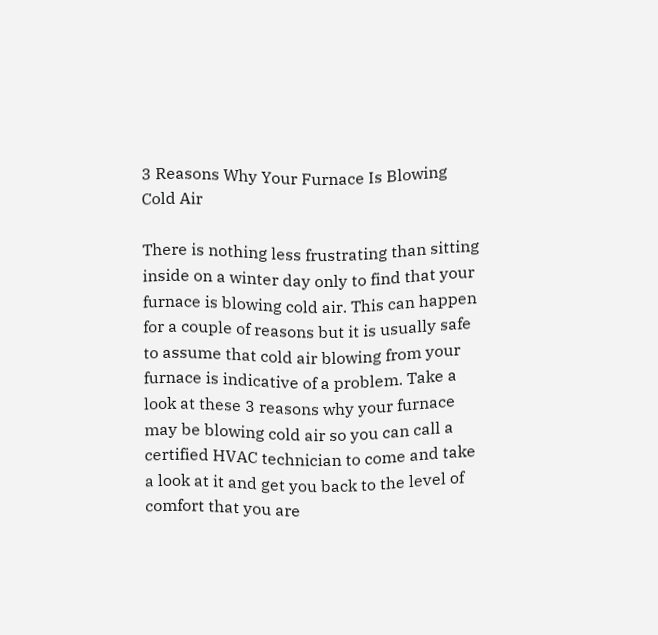3 Reasons Why Your Furnace Is Blowing Cold Air

There is nothing less frustrating than sitting inside on a winter day only to find that your furnace is blowing cold air. This can happen for a couple of reasons but it is usually safe to assume that cold air blowing from your furnace is indicative of a problem. Take a look at these 3 reasons why your furnace may be blowing cold air so you can call a certified HVAC technician to come and take a look at it and get you back to the level of comfort that you are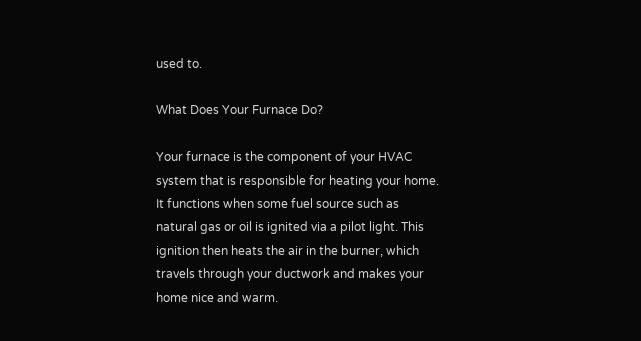used to.

What Does Your Furnace Do?

Your furnace is the component of your HVAC system that is responsible for heating your home. It functions when some fuel source such as natural gas or oil is ignited via a pilot light. This ignition then heats the air in the burner, which travels through your ductwork and makes your home nice and warm.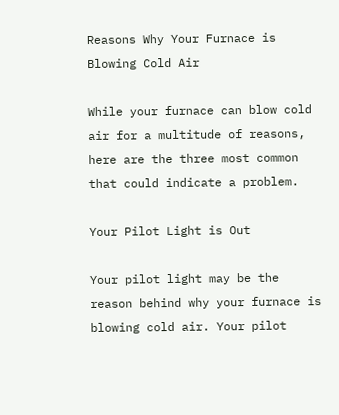Reasons Why Your Furnace is Blowing Cold Air

While your furnace can blow cold air for a multitude of reasons, here are the three most common that could indicate a problem.

Your Pilot Light is Out

Your pilot light may be the reason behind why your furnace is blowing cold air. Your pilot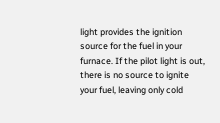light provides the ignition source for the fuel in your furnace. If the pilot light is out, there is no source to ignite your fuel, leaving only cold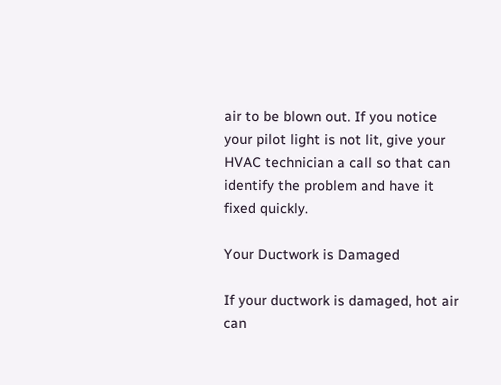air to be blown out. If you notice your pilot light is not lit, give your HVAC technician a call so that can identify the problem and have it fixed quickly.

Your Ductwork is Damaged

If your ductwork is damaged, hot air can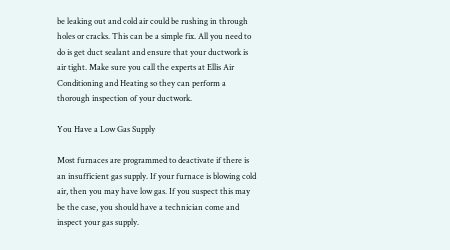be leaking out and cold air could be rushing in through holes or cracks. This can be a simple fix. All you need to do is get duct sealant and ensure that your ductwork is air tight. Make sure you call the experts at Ellis Air Conditioning and Heating so they can perform a thorough inspection of your ductwork.

You Have a Low Gas Supply

Most furnaces are programmed to deactivate if there is an insufficient gas supply. If your furnace is blowing cold air, then you may have low gas. If you suspect this may be the case, you should have a technician come and inspect your gas supply.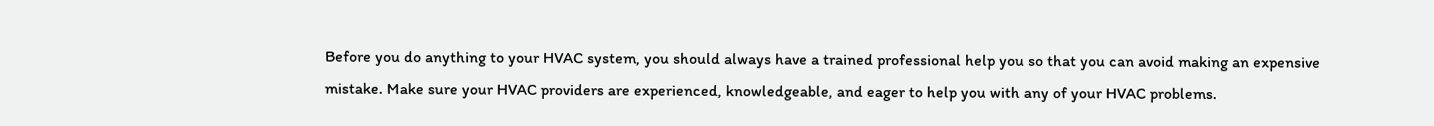Before you do anything to your HVAC system, you should always have a trained professional help you so that you can avoid making an expensive mistake. Make sure your HVAC providers are experienced, knowledgeable, and eager to help you with any of your HVAC problems.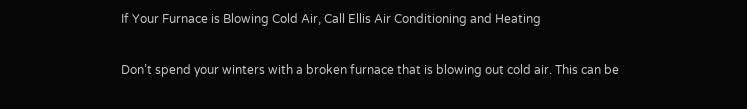If Your Furnace is Blowing Cold Air, Call Ellis Air Conditioning and Heating

Don’t spend your winters with a broken furnace that is blowing out cold air. This can be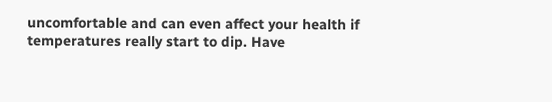uncomfortable and can even affect your health if temperatures really start to dip. Have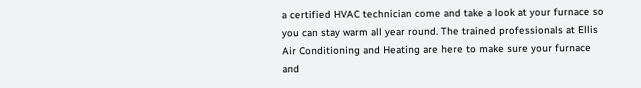a certified HVAC technician come and take a look at your furnace so you can stay warm all year round. The trained professionals at Ellis Air Conditioning and Heating are here to make sure your furnace and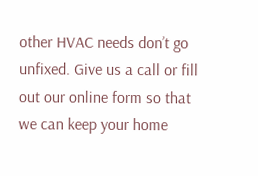other HVAC needs don’t go unfixed. Give us a call or fill out our online form so that we can keep your home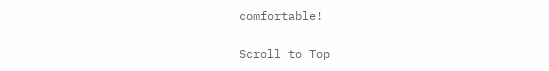comfortable!

Scroll to Top